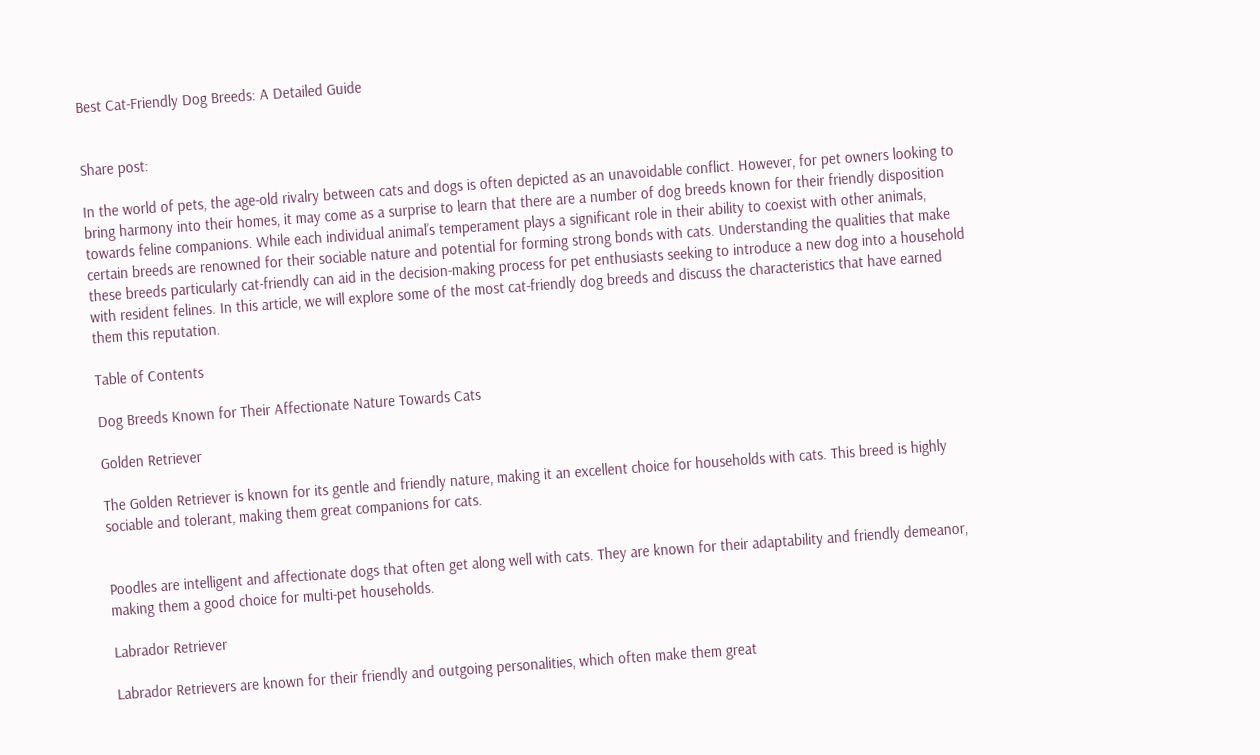Best Cat-Friendly Dog Breeds: A Detailed Guide


Share post:

In the world of pets, the age-old rivalry between cats and dogs is often depicted as an unavoidable conflict. However, for pet owners looking to bring harmony into their homes, it may come as a surprise to learn that there are a number of dog breeds known for their friendly disposition towards feline companions. While each individual animal’s temperament plays a significant role in their ability to coexist with other animals, certain breeds are renowned for their sociable nature and potential for forming strong bonds with cats. Understanding the qualities that make these breeds particularly cat-friendly can aid in the decision-making process for pet enthusiasts seeking to introduce a new dog into a household with resident felines. In this article, we will explore some of the most cat-friendly dog breeds and discuss the characteristics that have earned them this reputation.

Table of Contents

Dog Breeds Known for Their Affectionate Nature Towards Cats

Golden Retriever

The Golden Retriever is known for its gentle and friendly nature, making it an excellent choice for households with cats. This breed is highly sociable and tolerant, making them great companions for cats.


Poodles are intelligent and affectionate dogs that often get along well with cats. They are known for their adaptability and friendly demeanor, making them a good choice for multi-pet households.

Labrador Retriever

Labrador Retrievers are known for their friendly and outgoing personalities, which often make them great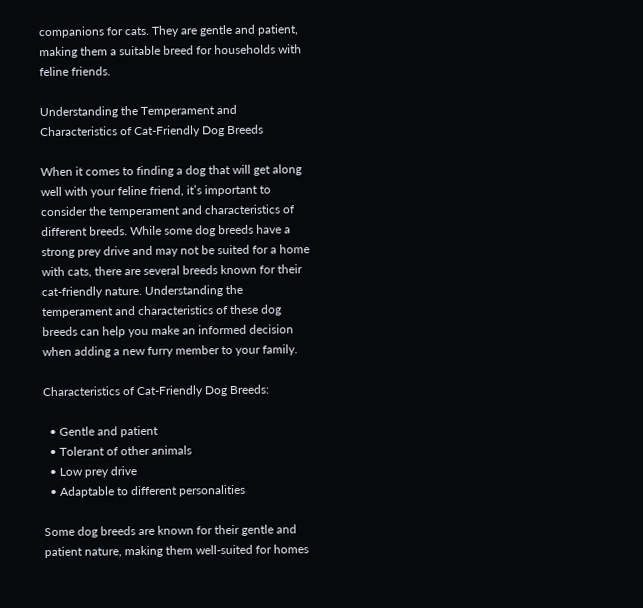companions for cats. They are gentle and patient, making them a suitable breed for households with feline friends.

Understanding the Temperament and Characteristics of Cat-Friendly Dog Breeds

When it comes to finding a dog that will get along well with your feline friend, it’s important to consider the temperament and characteristics of different breeds. While some dog breeds have a strong prey drive and may not be suited for a home with cats, there are several breeds known for their cat-friendly nature. Understanding the temperament and characteristics of these dog breeds can help you make an informed decision when adding a new furry member to your family.

Characteristics of Cat-Friendly Dog Breeds:

  • Gentle and patient
  • Tolerant of other animals
  • Low prey drive
  • Adaptable to different personalities

Some dog breeds are known for their gentle and patient nature, making them well-suited for homes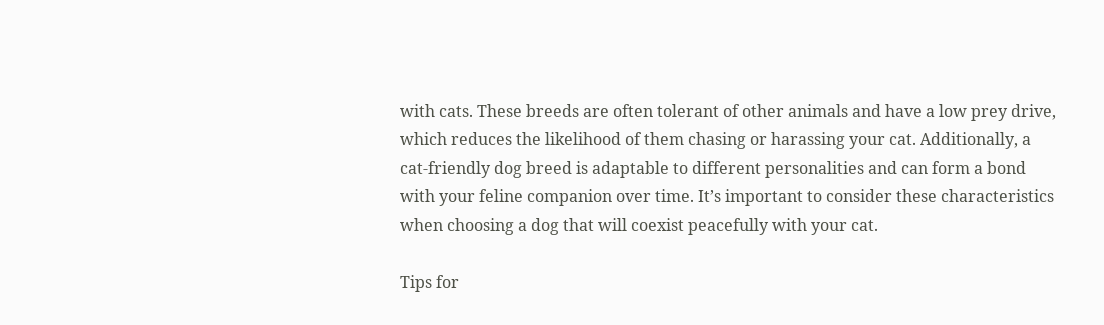with cats. These breeds are often tolerant of other animals and have a low prey drive, which reduces the likelihood of them chasing or harassing your cat. Additionally, a cat-friendly dog breed is adaptable to different personalities and can form a bond with your feline companion over time. It’s important to consider these characteristics when choosing a dog that will coexist peacefully with your cat.

Tips for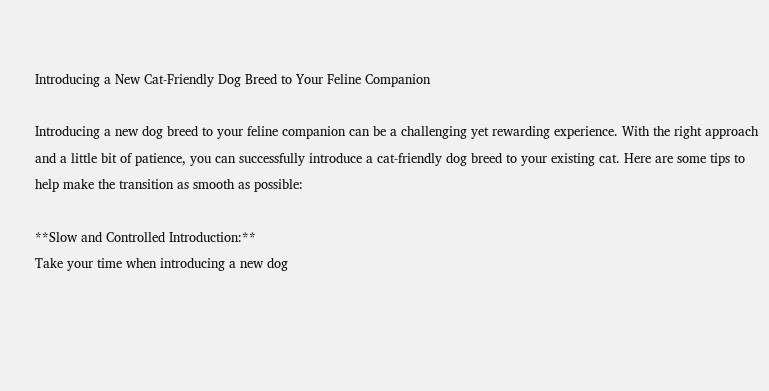Introducing a New Cat-Friendly Dog Breed to Your Feline Companion

Introducing a new dog breed to your feline companion can be a challenging yet rewarding experience. With the right approach and a little bit of patience, you can successfully introduce a cat-friendly dog breed to your existing cat. Here are some tips to help make the transition as smooth as possible:

**Slow and Controlled Introduction:**
Take your time when introducing a new dog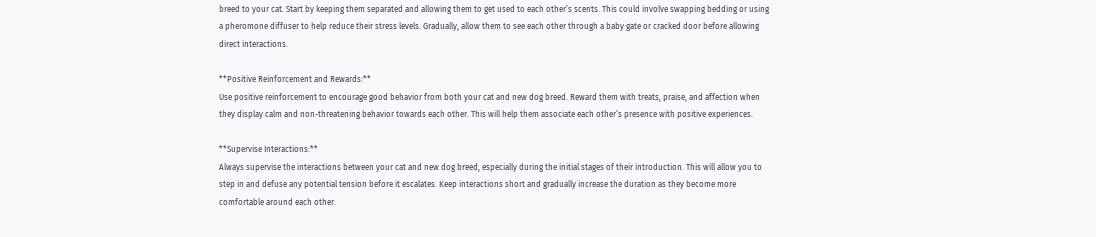breed to your cat. Start by keeping them separated and allowing them to get used to each other’s scents. This could involve swapping bedding or using a pheromone diffuser to help reduce their stress levels. Gradually, allow them to see each other through a baby gate or cracked door before allowing direct interactions.

**Positive Reinforcement and Rewards:**
Use positive reinforcement to encourage good behavior from both your cat and new dog breed. Reward them with treats, praise, and affection when they display calm and non-threatening behavior towards each other. This will help them associate each other’s presence with positive experiences.

**Supervise Interactions:**
Always supervise the interactions between your cat and new dog breed, especially during the initial stages of their introduction. This will allow you to step in and defuse any potential tension before it escalates. Keep interactions short and gradually increase the duration as they become more comfortable around each other.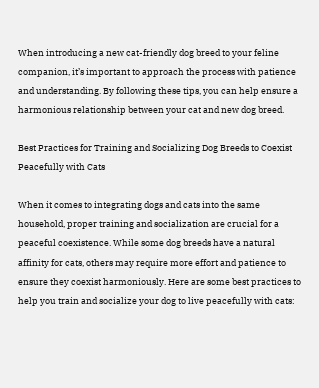When introducing a new cat-friendly dog breed to your feline companion, it’s important to approach the process with patience and understanding. By following these tips, you can help ensure a harmonious relationship between your cat and new dog breed.

Best Practices for Training and Socializing Dog Breeds to Coexist Peacefully with Cats

When it comes to integrating dogs and cats into the same household, proper training and socialization are crucial for a peaceful coexistence. While some dog breeds have a natural affinity for cats, others may require more effort and patience to ensure they coexist harmoniously. Here are some best practices to help you train and socialize your dog to live peacefully with cats: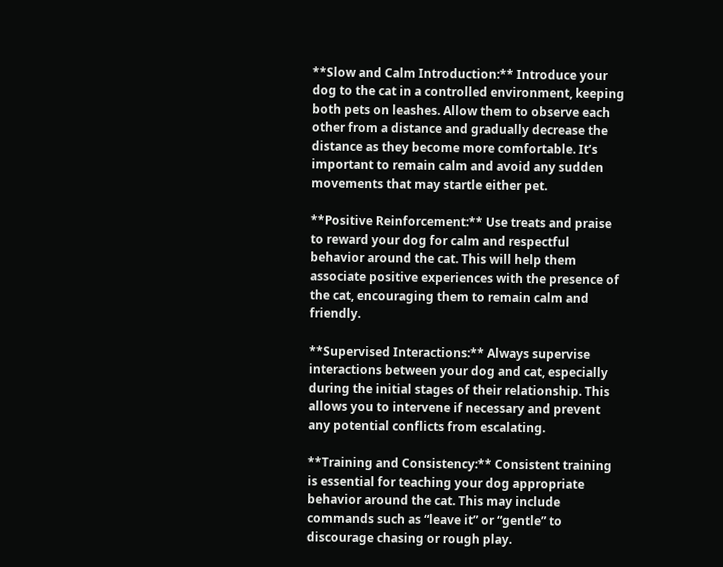**Slow and Calm Introduction:** Introduce your dog to the cat in a controlled environment, keeping both pets on leashes. Allow them to observe each other from a distance and gradually decrease the distance as they become more comfortable. It’s important to remain calm and avoid any sudden movements that may startle either pet.

**Positive Reinforcement:** Use treats and praise to reward your dog for calm and respectful behavior around the cat. This will help them associate positive experiences with the presence of the cat, encouraging them to remain calm and friendly.

**Supervised Interactions:** Always supervise interactions between your dog and cat, especially during the initial stages of their relationship. This allows you to intervene if necessary and prevent any potential conflicts from escalating.

**Training and Consistency:** Consistent training is essential for teaching your dog appropriate behavior around the cat. This may include commands such as “leave it” or “gentle” to discourage chasing or rough play.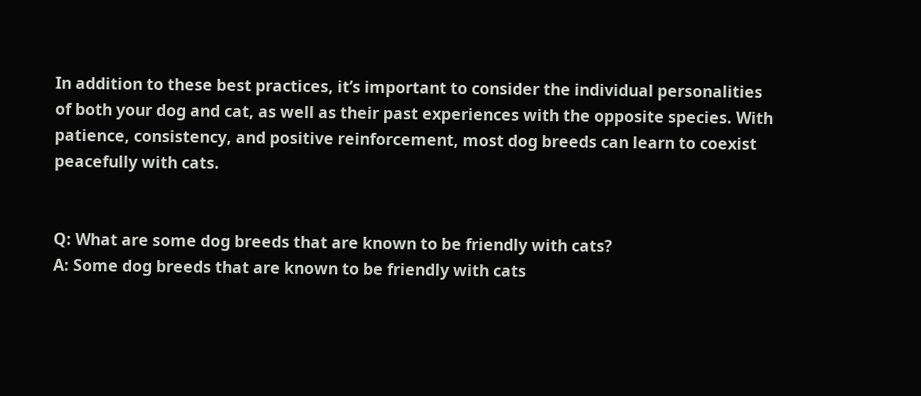In addition to these best practices, it’s important to consider the individual personalities of both your dog and cat, as well as their past experiences with the opposite species. With patience, consistency, and positive reinforcement, most dog breeds can learn to coexist peacefully with cats.


Q: What are some dog breeds that are known to be friendly with cats?
A: Some dog breeds that are known to be friendly with cats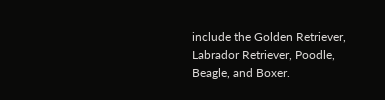include the Golden Retriever, Labrador Retriever, Poodle, Beagle, and Boxer.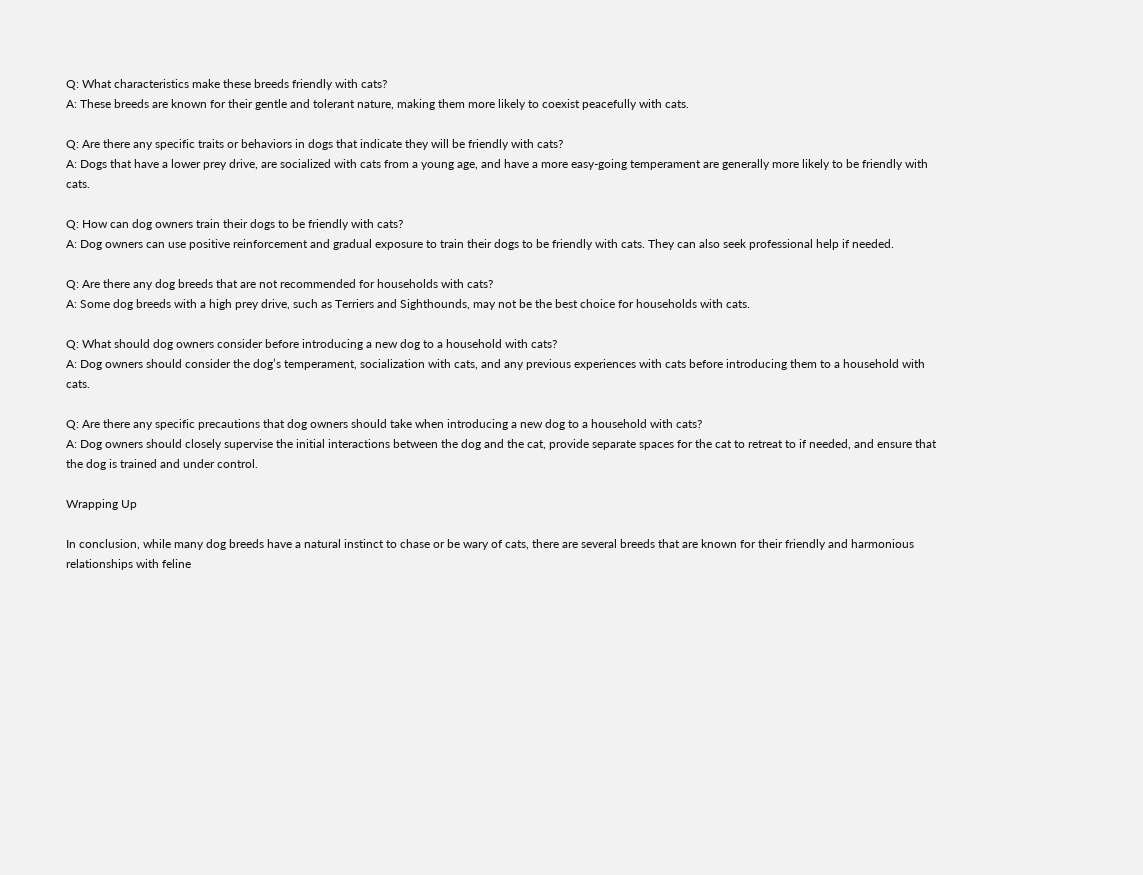Q: What characteristics make these breeds friendly with cats?
A: These breeds are known for their gentle and tolerant nature, making them more likely to coexist peacefully with cats.

Q: Are there any specific traits or behaviors in dogs that indicate they will be friendly with cats?
A: Dogs that have a lower prey drive, are socialized with cats from a young age, and have a more easy-going temperament are generally more likely to be friendly with cats.

Q: How can dog owners train their dogs to be friendly with cats?
A: Dog owners can use positive reinforcement and gradual exposure to train their dogs to be friendly with cats. They can also seek professional help if needed.

Q: Are there any dog breeds that are not recommended for households with cats?
A: Some dog breeds with a high prey drive, such as Terriers and Sighthounds, may not be the best choice for households with cats.

Q: What should dog owners consider before introducing a new dog to a household with cats?
A: Dog owners should consider the dog’s temperament, socialization with cats, and any previous experiences with cats before introducing them to a household with cats.

Q: Are there any specific precautions that dog owners should take when introducing a new dog to a household with cats?
A: Dog owners should closely supervise the initial interactions between the dog and the cat, provide separate spaces for the cat to retreat to if needed, and ensure that the dog is trained and under control.

Wrapping Up

In conclusion, while many dog breeds have a natural instinct to chase or be wary of cats, there are several breeds that are known for their friendly and harmonious relationships with feline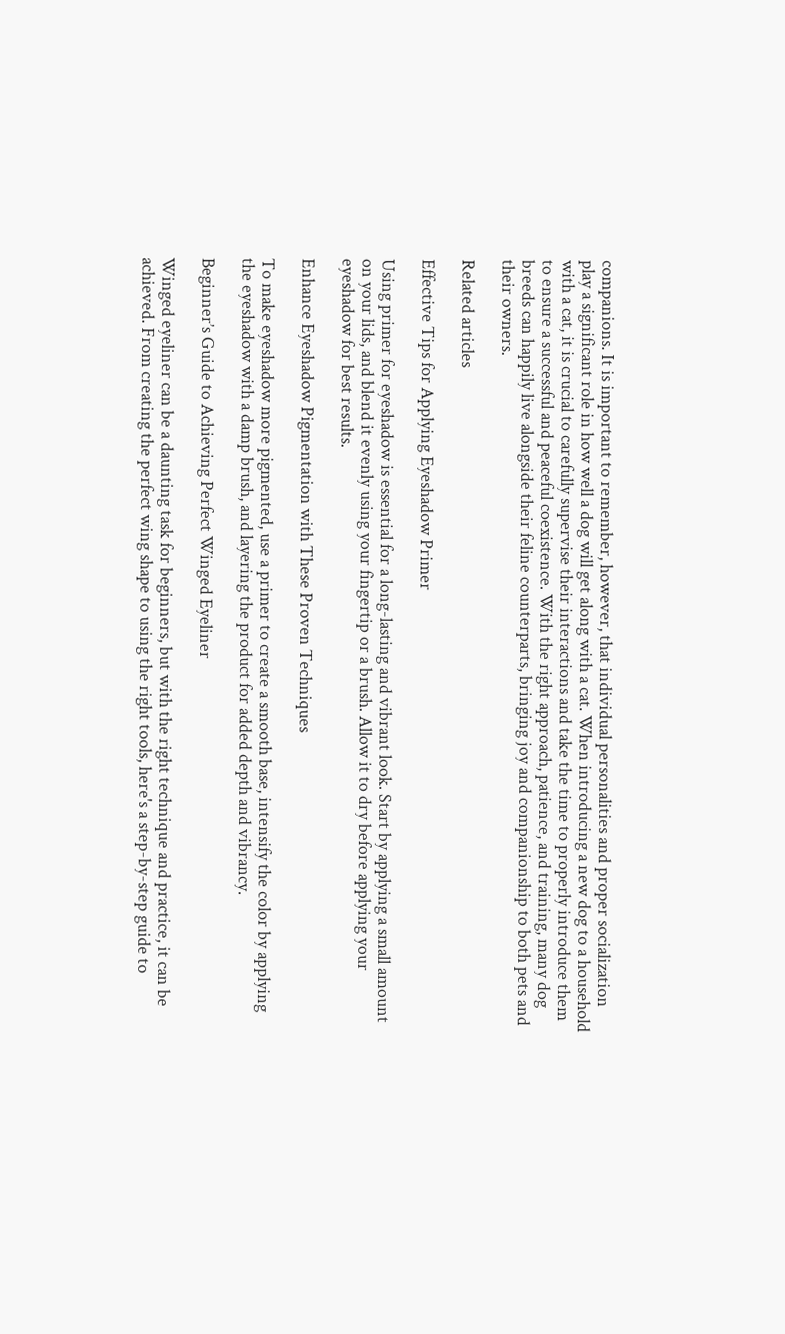companions. It is important to remember, however, that individual personalities and proper socialization play a significant role in how well a dog will get along with a cat. When introducing a new dog to a household with a cat, it is crucial to carefully supervise their interactions and take the time to properly introduce them to ensure a successful and peaceful coexistence. With the right approach, patience, and training, many dog breeds can happily live alongside their feline counterparts, bringing joy and companionship to both pets and their owners.

Related articles

Effective Tips for Applying Eyeshadow Primer

Using primer for eyeshadow is essential for a long-lasting and vibrant look. Start by applying a small amount on your lids, and blend it evenly using your fingertip or a brush. Allow it to dry before applying your eyeshadow for best results.

Enhance Eyeshadow Pigmentation with These Proven Techniques

To make eyeshadow more pigmented, use a primer to create a smooth base, intensify the color by applying the eyeshadow with a damp brush, and layering the product for added depth and vibrancy.

Beginner’s Guide to Achieving Perfect Winged Eyeliner

Winged eyeliner can be a daunting task for beginners, but with the right technique and practice, it can be achieved. From creating the perfect wing shape to using the right tools, here's a step-by-step guide to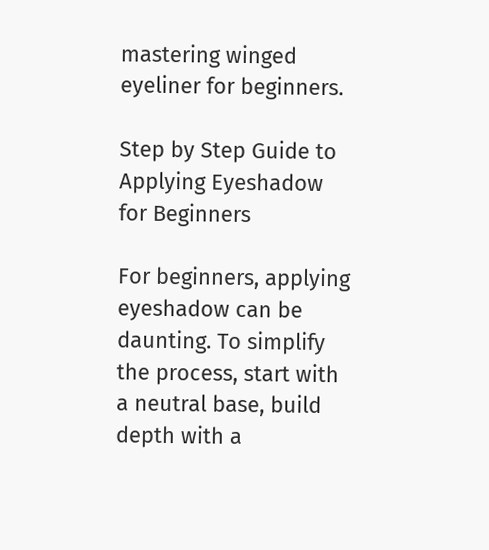mastering winged eyeliner for beginners.

Step by Step Guide to Applying Eyeshadow for Beginners

For beginners, applying eyeshadow can be daunting. To simplify the process, start with a neutral base, build depth with a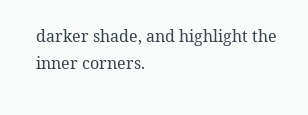darker shade, and highlight the inner corners.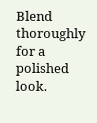Blend thoroughly for a polished look.